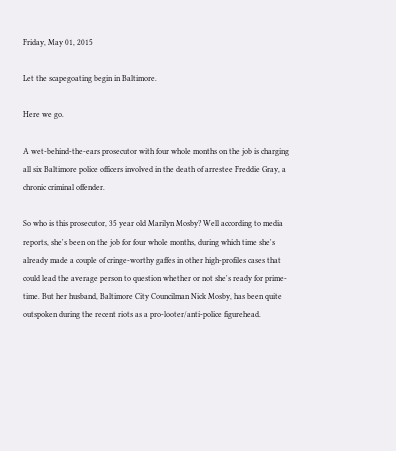Friday, May 01, 2015

Let the scapegoating begin in Baltimore.

Here we go.

A wet-behind-the-ears prosecutor with four whole months on the job is charging all six Baltimore police officers involved in the death of arrestee Freddie Gray, a chronic criminal offender.

So who is this prosecutor, 35 year old Marilyn Mosby? Well according to media reports, she's been on the job for four whole months, during which time she's already made a couple of cringe-worthy gaffes in other high-profiles cases that could lead the average person to question whether or not she's ready for prime-time. But her husband, Baltimore City Councilman Nick Mosby, has been quite outspoken during the recent riots as a pro-looter/anti-police figurehead.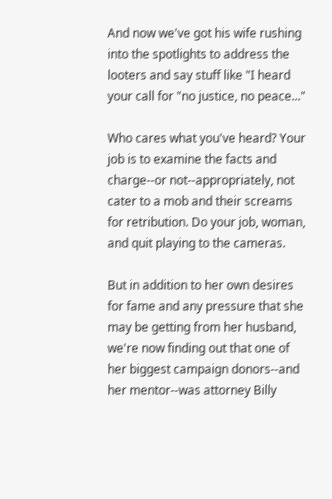And now we've got his wife rushing into the spotlights to address the looters and say stuff like "I heard your call for "no justice, no peace..."

Who cares what you've heard? Your job is to examine the facts and charge--or not--appropriately, not cater to a mob and their screams for retribution. Do your job, woman, and quit playing to the cameras.

But in addition to her own desires for fame and any pressure that she may be getting from her husband, we're now finding out that one of her biggest campaign donors--and her mentor--was attorney Billy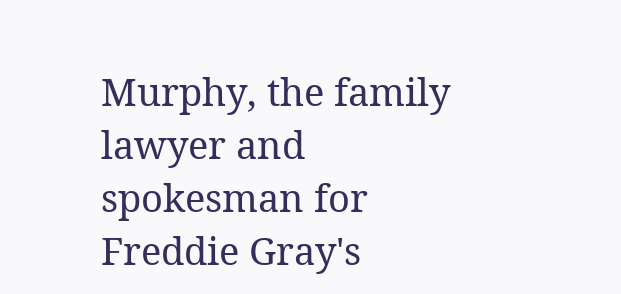Murphy, the family lawyer and spokesman for Freddie Gray's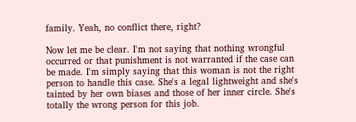family. Yeah, no conflict there, right?

Now let me be clear. I'm not saying that nothing wrongful occurred or that punishment is not warranted if the case can be made. I'm simply saying that this woman is not the right person to handle this case. She's a legal lightweight and she's tainted by her own biases and those of her inner circle. She's totally the wrong person for this job.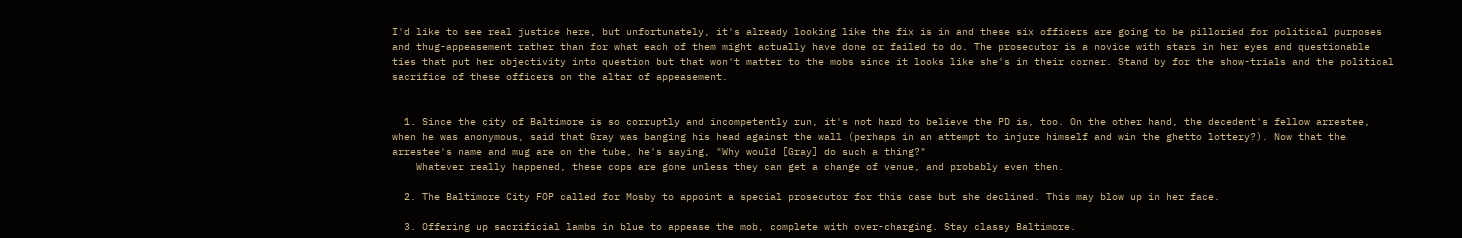I'd like to see real justice here, but unfortunately, it's already looking like the fix is in and these six officers are going to be pilloried for political purposes and thug-appeasement rather than for what each of them might actually have done or failed to do. The prosecutor is a novice with stars in her eyes and questionable ties that put her objectivity into question but that won't matter to the mobs since it looks like she's in their corner. Stand by for the show-trials and the political sacrifice of these officers on the altar of appeasement.


  1. Since the city of Baltimore is so corruptly and incompetently run, it's not hard to believe the PD is, too. On the other hand, the decedent's fellow arrestee, when he was anonymous, said that Gray was banging his head against the wall (perhaps in an attempt to injure himself and win the ghetto lottery?). Now that the arrestee's name and mug are on the tube, he's saying, "Why would [Gray] do such a thing?"
    Whatever really happened, these cops are gone unless they can get a change of venue, and probably even then.

  2. The Baltimore City FOP called for Mosby to appoint a special prosecutor for this case but she declined. This may blow up in her face.

  3. Offering up sacrificial lambs in blue to appease the mob, complete with over-charging. Stay classy Baltimore.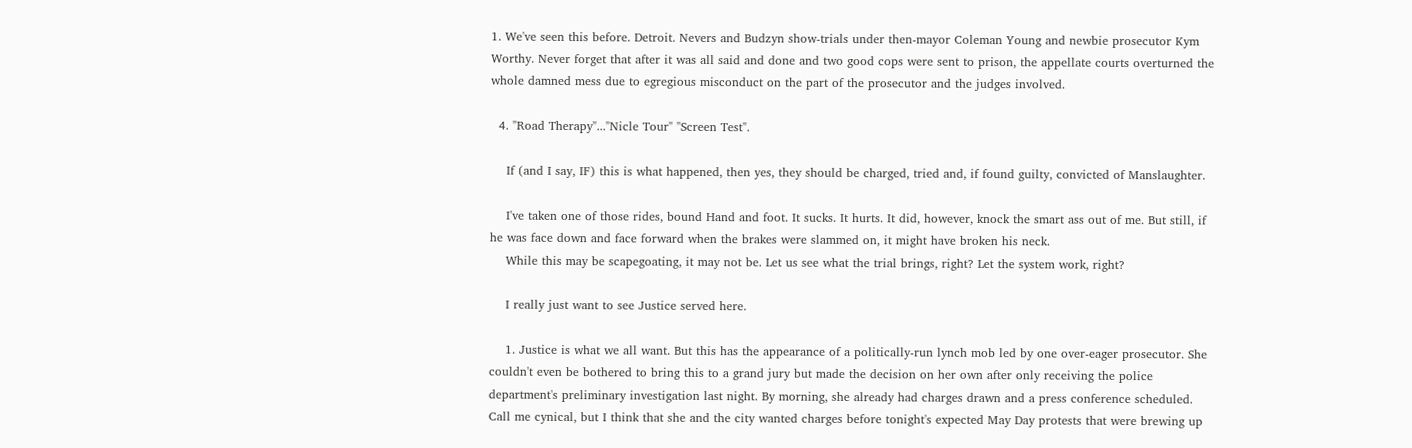1. We've seen this before. Detroit. Nevers and Budzyn show-trials under then-mayor Coleman Young and newbie prosecutor Kym Worthy. Never forget that after it was all said and done and two good cops were sent to prison, the appellate courts overturned the whole damned mess due to egregious misconduct on the part of the prosecutor and the judges involved.

  4. "Road Therapy"..."Nicle Tour" "Screen Test".

    If (and I say, IF) this is what happened, then yes, they should be charged, tried and, if found guilty, convicted of Manslaughter.

    I've taken one of those rides, bound Hand and foot. It sucks. It hurts. It did, however, knock the smart ass out of me. But still, if he was face down and face forward when the brakes were slammed on, it might have broken his neck.
    While this may be scapegoating, it may not be. Let us see what the trial brings, right? Let the system work, right?

    I really just want to see Justice served here.

    1. Justice is what we all want. But this has the appearance of a politically-run lynch mob led by one over-eager prosecutor. She couldn't even be bothered to bring this to a grand jury but made the decision on her own after only receiving the police department's preliminary investigation last night. By morning, she already had charges drawn and a press conference scheduled. Call me cynical, but I think that she and the city wanted charges before tonight's expected May Day protests that were brewing up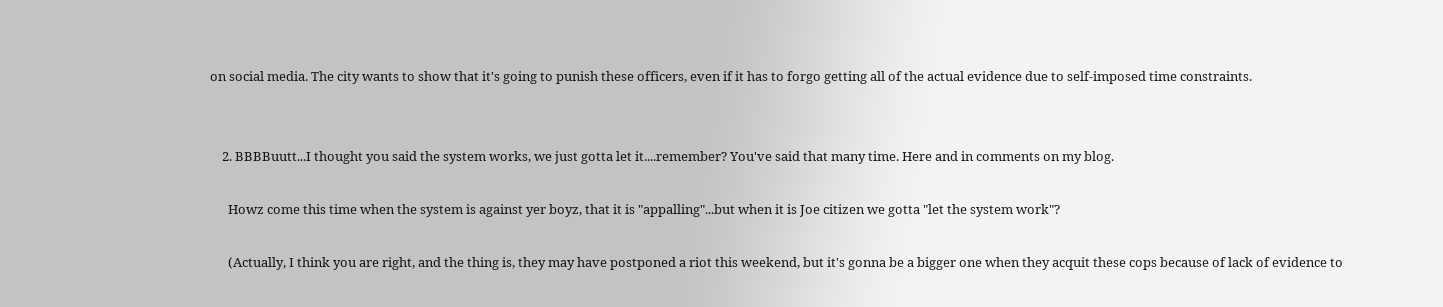on social media. The city wants to show that it's going to punish these officers, even if it has to forgo getting all of the actual evidence due to self-imposed time constraints.


    2. BBBBuutt...I thought you said the system works, we just gotta let it....remember? You've said that many time. Here and in comments on my blog.

      Howz come this time when the system is against yer boyz, that it is "appalling"...but when it is Joe citizen we gotta "let the system work"?

      (Actually, I think you are right, and the thing is, they may have postponed a riot this weekend, but it's gonna be a bigger one when they acquit these cops because of lack of evidence to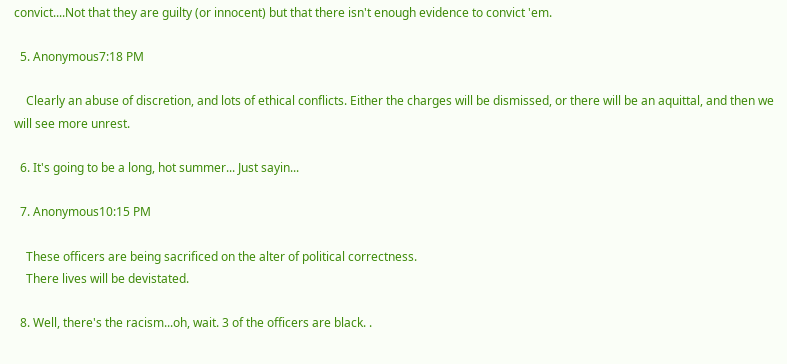convict....Not that they are guilty (or innocent) but that there isn't enough evidence to convict 'em.

  5. Anonymous7:18 PM

    Clearly an abuse of discretion, and lots of ethical conflicts. Either the charges will be dismissed, or there will be an aquittal, and then we will see more unrest.

  6. It's going to be a long, hot summer... Just sayin...

  7. Anonymous10:15 PM

    These officers are being sacrificed on the alter of political correctness.
    There lives will be devistated.

  8. Well, there's the racism...oh, wait. 3 of the officers are black. .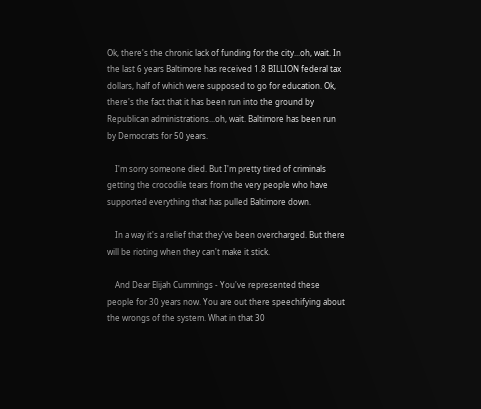Ok, there's the chronic lack of funding for the city...oh, wait. In the last 6 years Baltimore has received 1.8 BILLION federal tax dollars, half of which were supposed to go for education. Ok, there's the fact that it has been run into the ground by Republican administrations...oh, wait. Baltimore has been run by Democrats for 50 years.

    I'm sorry someone died. But I'm pretty tired of criminals getting the crocodile tears from the very people who have supported everything that has pulled Baltimore down.

    In a way it's a relief that they've been overcharged. But there will be rioting when they can't make it stick.

    And Dear Elijah Cummings - You've represented these people for 30 years now. You are out there speechifying about the wrongs of the system. What in that 30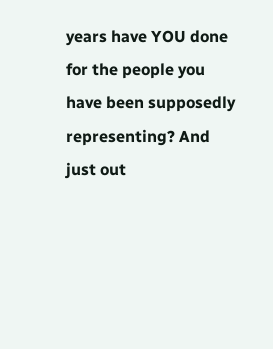years have YOU done for the people you have been supposedly representing? And just out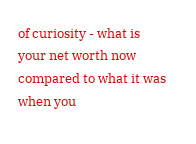of curiosity - what is your net worth now compared to what it was when you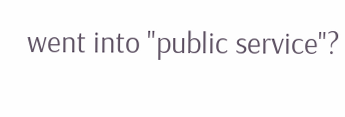went into "public service"?